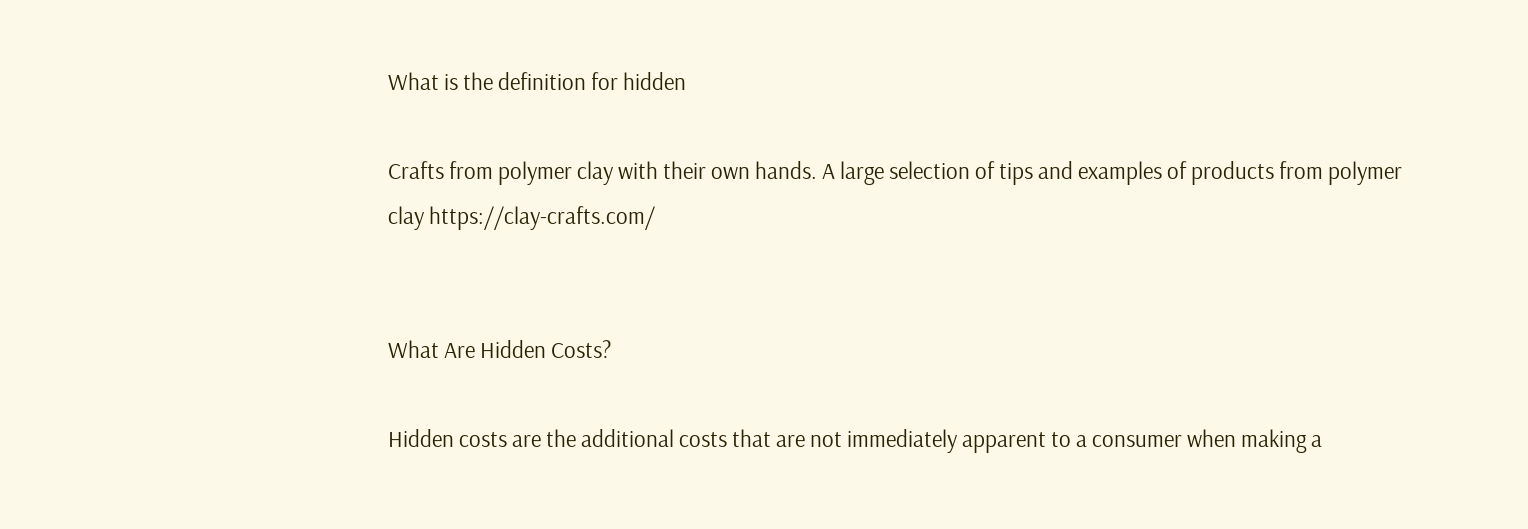What is the definition for hidden

Crafts from polymer clay with their own hands. A large selection of tips and examples of products from polymer clay https://clay-crafts.com/


What Are Hidden Costs?

Hidden costs are the additional costs that are not immediately apparent to a consumer when making a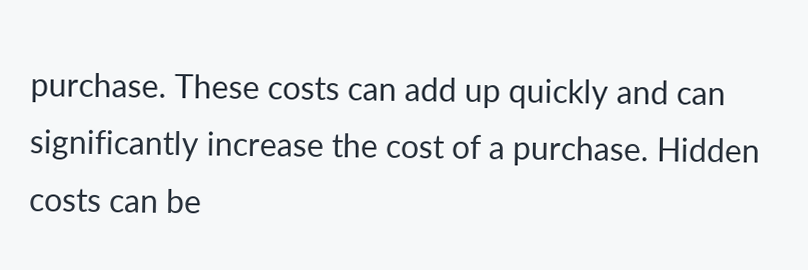purchase. These costs can add up quickly and can significantly increase the cost of a purchase. Hidden costs can be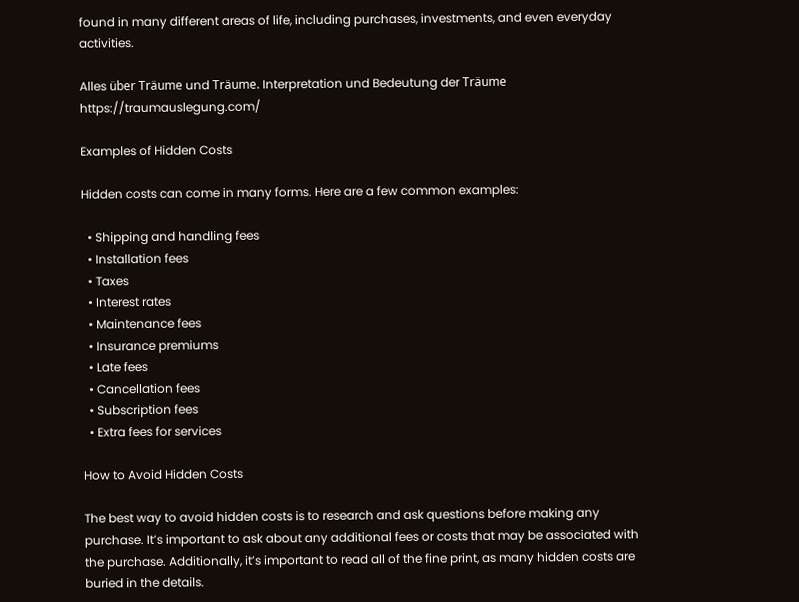found in many different areas of life, including purchases, investments, and even everyday activities.

Alles über Träume und Träume. Interpretation und Bedeutung der Träume https://traumauslegung.com/

Examples of Hidden Costs

Hidden costs can come in many forms. Here are a few common examples:

  • Shipping and handling fees
  • Installation fees
  • Taxes
  • Interest rates
  • Maintenance fees
  • Insurance premiums
  • Late fees
  • Cancellation fees
  • Subscription fees
  • Extra fees for services

How to Avoid Hidden Costs

The best way to avoid hidden costs is to research and ask questions before making any purchase. It’s important to ask about any additional fees or costs that may be associated with the purchase. Additionally, it’s important to read all of the fine print, as many hidden costs are buried in the details.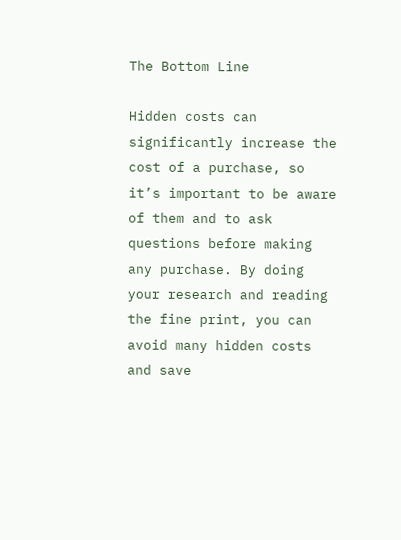The Bottom Line

Hidden costs can significantly increase the cost of a purchase, so it’s important to be aware of them and to ask questions before making any purchase. By doing your research and reading the fine print, you can avoid many hidden costs and save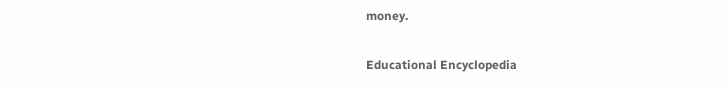money.

Educational Encyclopedia